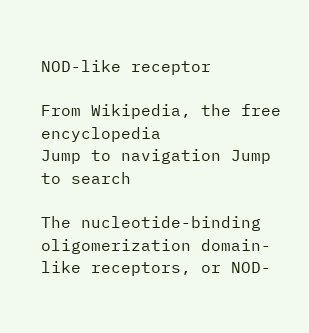NOD-like receptor

From Wikipedia, the free encyclopedia
Jump to navigation Jump to search

The nucleotide-binding oligomerization domain-like receptors, or NOD-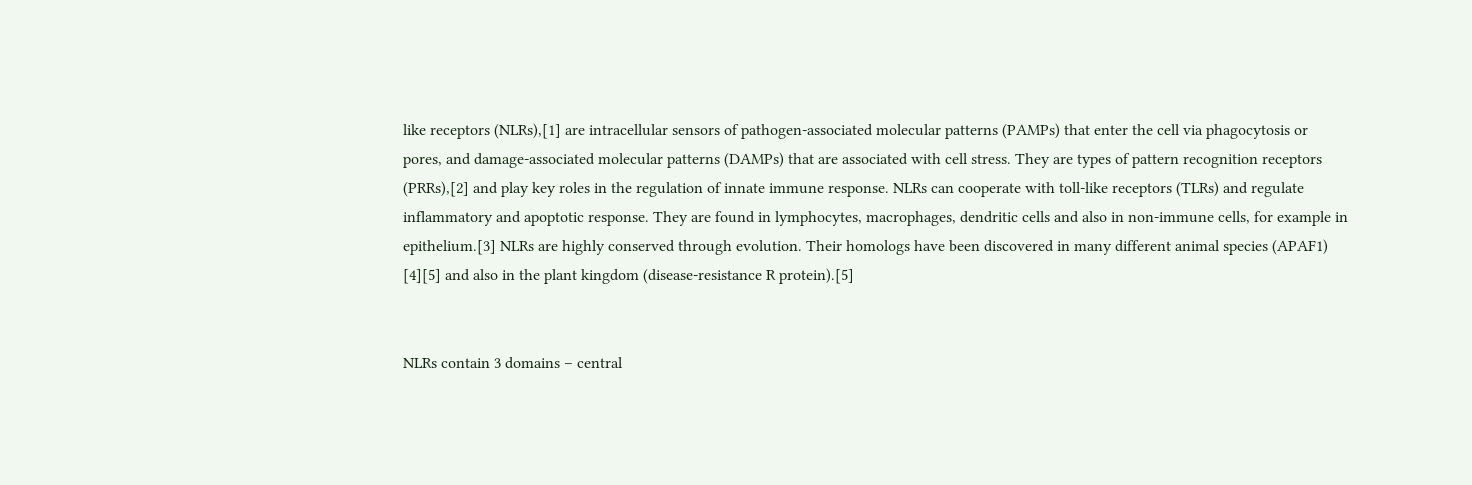like receptors (NLRs),[1] are intracellular sensors of pathogen-associated molecular patterns (PAMPs) that enter the cell via phagocytosis or pores, and damage-associated molecular patterns (DAMPs) that are associated with cell stress. They are types of pattern recognition receptors (PRRs),[2] and play key roles in the regulation of innate immune response. NLRs can cooperate with toll-like receptors (TLRs) and regulate inflammatory and apoptotic response. They are found in lymphocytes, macrophages, dendritic cells and also in non-immune cells, for example in epithelium.[3] NLRs are highly conserved through evolution. Their homologs have been discovered in many different animal species (APAF1) [4][5] and also in the plant kingdom (disease-resistance R protein).[5]


NLRs contain 3 domains – central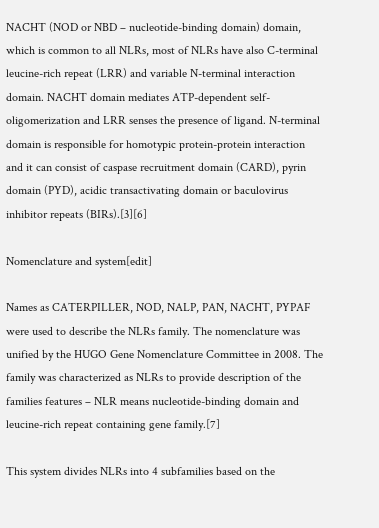NACHT (NOD or NBD – nucleotide-binding domain) domain, which is common to all NLRs, most of NLRs have also C-terminal leucine-rich repeat (LRR) and variable N-terminal interaction domain. NACHT domain mediates ATP-dependent self-oligomerization and LRR senses the presence of ligand. N-terminal domain is responsible for homotypic protein-protein interaction and it can consist of caspase recruitment domain (CARD), pyrin domain (PYD), acidic transactivating domain or baculovirus inhibitor repeats (BIRs).[3][6]

Nomenclature and system[edit]

Names as CATERPILLER, NOD, NALP, PAN, NACHT, PYPAF were used to describe the NLRs family. The nomenclature was unified by the HUGO Gene Nomenclature Committee in 2008. The family was characterized as NLRs to provide description of the families features – NLR means nucleotide-binding domain and leucine-rich repeat containing gene family.[7]

This system divides NLRs into 4 subfamilies based on the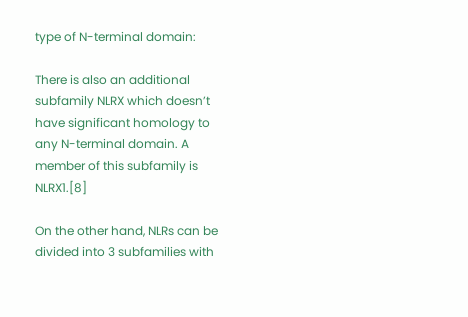type of N-terminal domain:

There is also an additional subfamily NLRX which doesn’t have significant homology to any N-terminal domain. A member of this subfamily is NLRX1.[8]

On the other hand, NLRs can be divided into 3 subfamilies with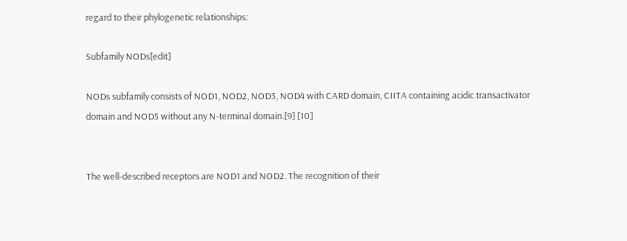regard to their phylogenetic relationships:

Subfamily NODs[edit]

NODs subfamily consists of NOD1, NOD2, NOD3, NOD4 with CARD domain, CIITA containing acidic transactivator domain and NOD5 without any N-terminal domain.[9] [10]


The well-described receptors are NOD1 and NOD2. The recognition of their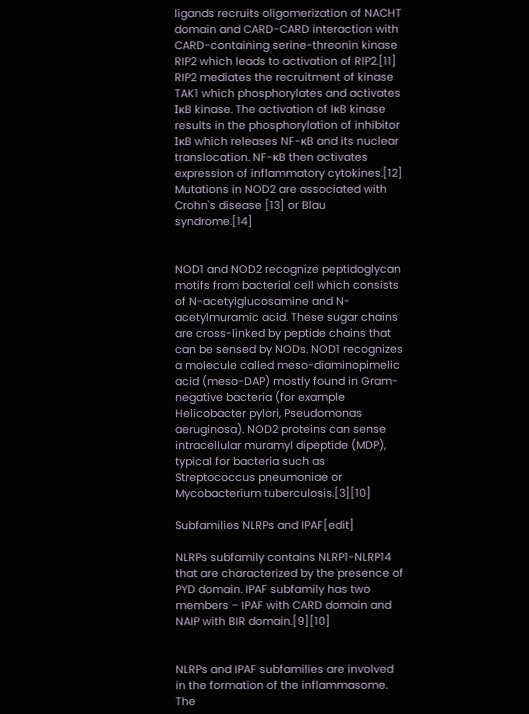ligands recruits oligomerization of NACHT domain and CARD-CARD interaction with CARD-containing serine-threonin kinase RIP2 which leads to activation of RIP2.[11] RIP2 mediates the recruitment of kinase TAK1 which phosphorylates and activates IκB kinase. The activation of IκB kinase results in the phosphorylation of inhibitor IκB which releases NF-κB and its nuclear translocation. NF-κB then activates expression of inflammatory cytokines.[12] Mutations in NOD2 are associated with Crohn's disease [13] or Blau syndrome.[14]


NOD1 and NOD2 recognize peptidoglycan motifs from bacterial cell which consists of N-acetylglucosamine and N-acetylmuramic acid. These sugar chains are cross-linked by peptide chains that can be sensed by NODs. NOD1 recognizes a molecule called meso-diaminopimelic acid (meso-DAP) mostly found in Gram-negative bacteria (for example Helicobacter pylori, Pseudomonas aeruginosa). NOD2 proteins can sense intracellular muramyl dipeptide (MDP), typical for bacteria such as Streptococcus pneumoniae or Mycobacterium tuberculosis.[3][10]

Subfamilies NLRPs and IPAF[edit]

NLRPs subfamily contains NLRP1-NLRP14 that are characterized by the presence of PYD domain. IPAF subfamily has two members – IPAF with CARD domain and NAIP with BIR domain.[9][10]


NLRPs and IPAF subfamilies are involved in the formation of the inflammasome. The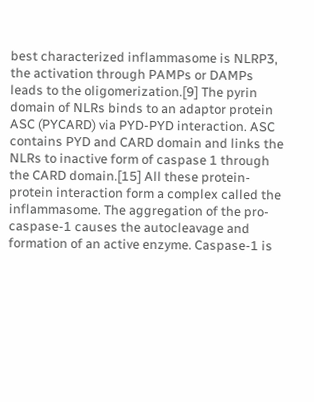best characterized inflammasome is NLRP3, the activation through PAMPs or DAMPs leads to the oligomerization.[9] The pyrin domain of NLRs binds to an adaptor protein ASC (PYCARD) via PYD-PYD interaction. ASC contains PYD and CARD domain and links the NLRs to inactive form of caspase 1 through the CARD domain.[15] All these protein-protein interaction form a complex called the inflammasome. The aggregation of the pro-caspase-1 causes the autocleavage and formation of an active enzyme. Caspase-1 is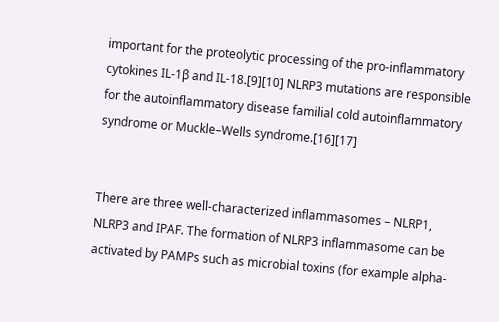important for the proteolytic processing of the pro-inflammatory cytokines IL-1β and IL-18.[9][10] NLRP3 mutations are responsible for the autoinflammatory disease familial cold autoinflammatory syndrome or Muckle–Wells syndrome.[16][17]


There are three well-characterized inflammasomes – NLRP1, NLRP3 and IPAF. The formation of NLRP3 inflammasome can be activated by PAMPs such as microbial toxins (for example alpha-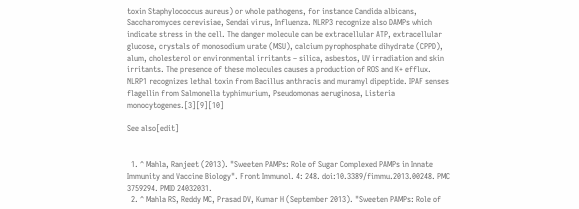toxin Staphylococcus aureus) or whole pathogens, for instance Candida albicans, Saccharomyces cerevisiae, Sendai virus, Influenza. NLRP3 recognize also DAMPs which indicate stress in the cell. The danger molecule can be extracellular ATP, extracellular glucose, crystals of monosodium urate (MSU), calcium pyrophosphate dihydrate (CPPD), alum, cholesterol or environmental irritants – silica, asbestos, UV irradiation and skin irritants. The presence of these molecules causes a production of ROS and K+ efflux. NLRP1 recognizes lethal toxin from Bacillus anthracis and muramyl dipeptide. IPAF senses flagellin from Salmonella typhimurium, Pseudomonas aeruginosa, Listeria monocytogenes.[3][9][10]

See also[edit]


  1. ^ Mahla, Ranjeet (2013). "Sweeten PAMPs: Role of Sugar Complexed PAMPs in Innate Immunity and Vaccine Biology". Front Immunol. 4: 248. doi:10.3389/fimmu.2013.00248. PMC 3759294. PMID 24032031.
  2. ^ Mahla RS, Reddy MC, Prasad DV, Kumar H (September 2013). "Sweeten PAMPs: Role of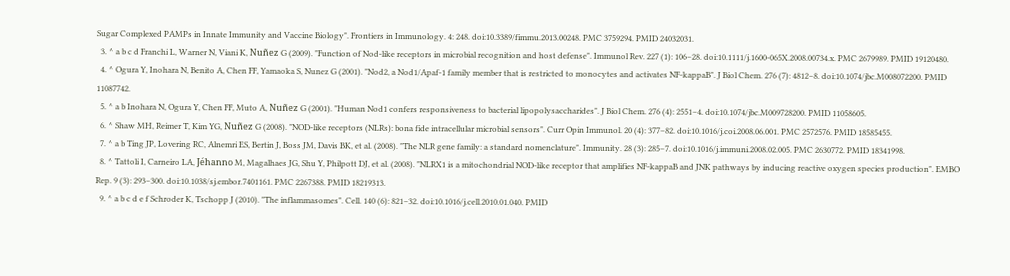Sugar Complexed PAMPs in Innate Immunity and Vaccine Biology". Frontiers in Immunology. 4: 248. doi:10.3389/fimmu.2013.00248. PMC 3759294. PMID 24032031.
  3. ^ a b c d Franchi L, Warner N, Viani K, Nuñez G (2009). "Function of Nod-like receptors in microbial recognition and host defense". Immunol Rev. 227 (1): 106–28. doi:10.1111/j.1600-065X.2008.00734.x. PMC 2679989. PMID 19120480.
  4. ^ Ogura Y, Inohara N, Benito A, Chen FF, Yamaoka S, Nunez G (2001). "Nod2, a Nod1/Apaf-1 family member that is restricted to monocytes and activates NF-kappaB". J Biol Chem. 276 (7): 4812–8. doi:10.1074/jbc.M008072200. PMID 11087742.
  5. ^ a b Inohara N, Ogura Y, Chen FF, Muto A, Nuñez G (2001). "Human Nod1 confers responsiveness to bacterial lipopolysaccharides". J Biol Chem. 276 (4): 2551–4. doi:10.1074/jbc.M009728200. PMID 11058605.
  6. ^ Shaw MH, Reimer T, Kim YG, Nuñez G (2008). "NOD-like receptors (NLRs): bona fide intracellular microbial sensors". Curr Opin Immunol. 20 (4): 377–82. doi:10.1016/j.coi.2008.06.001. PMC 2572576. PMID 18585455.
  7. ^ a b Ting JP, Lovering RC, Alnemri ES, Bertin J, Boss JM, Davis BK, et al. (2008). "The NLR gene family: a standard nomenclature". Immunity. 28 (3): 285–7. doi:10.1016/j.immuni.2008.02.005. PMC 2630772. PMID 18341998.
  8. ^ Tattoli I, Carneiro LA, Jéhanno M, Magalhaes JG, Shu Y, Philpott DJ, et al. (2008). "NLRX1 is a mitochondrial NOD-like receptor that amplifies NF-kappaB and JNK pathways by inducing reactive oxygen species production". EMBO Rep. 9 (3): 293–300. doi:10.1038/sj.embor.7401161. PMC 2267388. PMID 18219313.
  9. ^ a b c d e f Schroder K, Tschopp J (2010). "The inflammasomes". Cell. 140 (6): 821–32. doi:10.1016/j.cell.2010.01.040. PMID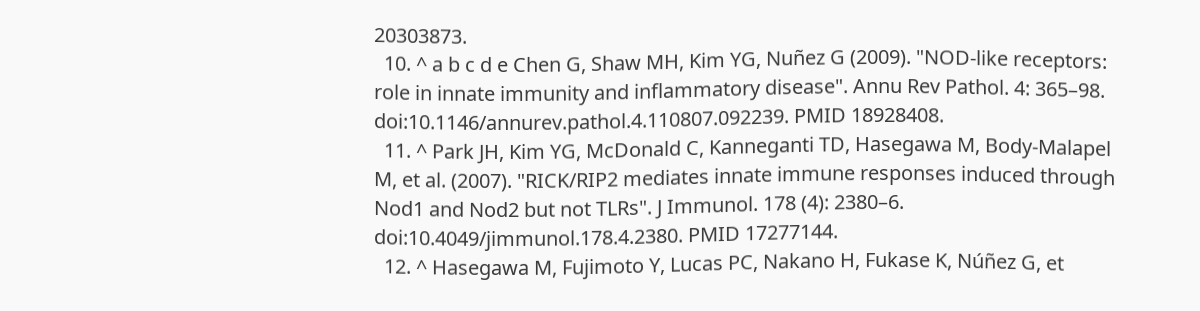20303873.
  10. ^ a b c d e Chen G, Shaw MH, Kim YG, Nuñez G (2009). "NOD-like receptors: role in innate immunity and inflammatory disease". Annu Rev Pathol. 4: 365–98. doi:10.1146/annurev.pathol.4.110807.092239. PMID 18928408.
  11. ^ Park JH, Kim YG, McDonald C, Kanneganti TD, Hasegawa M, Body-Malapel M, et al. (2007). "RICK/RIP2 mediates innate immune responses induced through Nod1 and Nod2 but not TLRs". J Immunol. 178 (4): 2380–6. doi:10.4049/jimmunol.178.4.2380. PMID 17277144.
  12. ^ Hasegawa M, Fujimoto Y, Lucas PC, Nakano H, Fukase K, Núñez G, et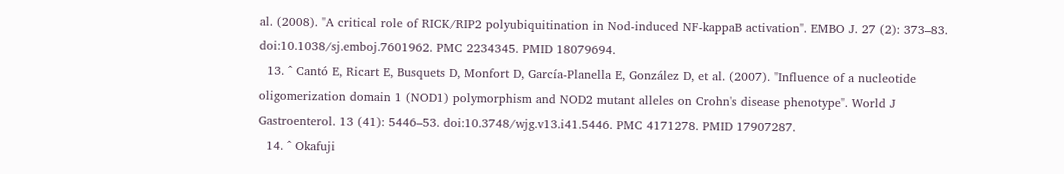al. (2008). "A critical role of RICK/RIP2 polyubiquitination in Nod-induced NF-kappaB activation". EMBO J. 27 (2): 373–83. doi:10.1038/sj.emboj.7601962. PMC 2234345. PMID 18079694.
  13. ^ Cantó E, Ricart E, Busquets D, Monfort D, García-Planella E, González D, et al. (2007). "Influence of a nucleotide oligomerization domain 1 (NOD1) polymorphism and NOD2 mutant alleles on Crohn's disease phenotype". World J Gastroenterol. 13 (41): 5446–53. doi:10.3748/wjg.v13.i41.5446. PMC 4171278. PMID 17907287.
  14. ^ Okafuji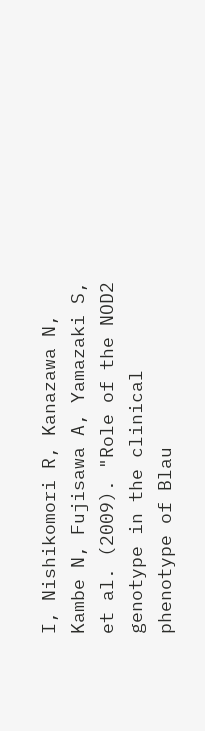I, Nishikomori R, Kanazawa N, Kambe N, Fujisawa A, Yamazaki S, et al. (2009). "Role of the NOD2 genotype in the clinical phenotype of Blau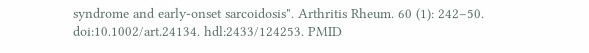syndrome and early-onset sarcoidosis". Arthritis Rheum. 60 (1): 242–50. doi:10.1002/art.24134. hdl:2433/124253. PMID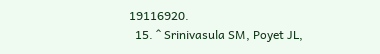19116920.
  15. ^ Srinivasula SM, Poyet JL,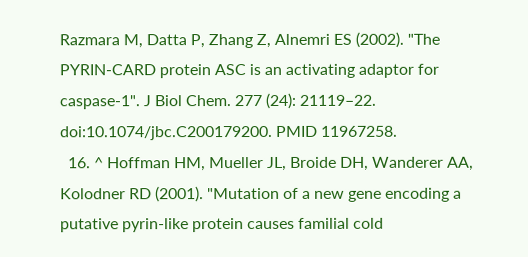Razmara M, Datta P, Zhang Z, Alnemri ES (2002). "The PYRIN-CARD protein ASC is an activating adaptor for caspase-1". J Biol Chem. 277 (24): 21119–22. doi:10.1074/jbc.C200179200. PMID 11967258.
  16. ^ Hoffman HM, Mueller JL, Broide DH, Wanderer AA, Kolodner RD (2001). "Mutation of a new gene encoding a putative pyrin-like protein causes familial cold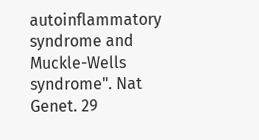autoinflammatory syndrome and Muckle-Wells syndrome". Nat Genet. 29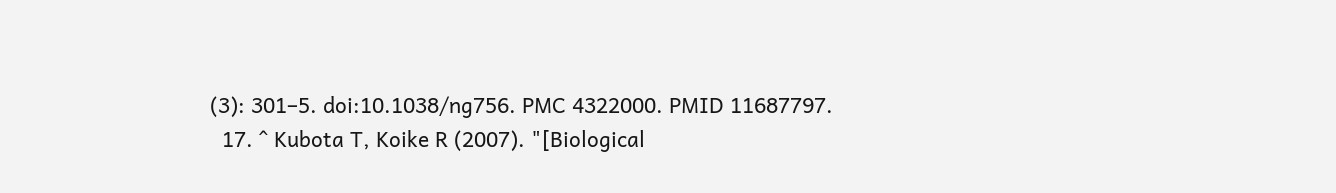(3): 301–5. doi:10.1038/ng756. PMC 4322000. PMID 11687797.
  17. ^ Kubota T, Koike R (2007). "[Biological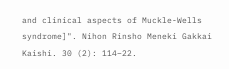and clinical aspects of Muckle-Wells syndrome]". Nihon Rinsho Meneki Gakkai Kaishi. 30 (2): 114–22.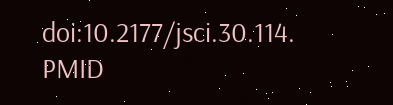doi:10.2177/jsci.30.114. PMID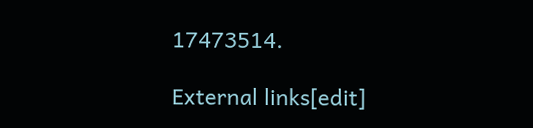17473514.

External links[edit]